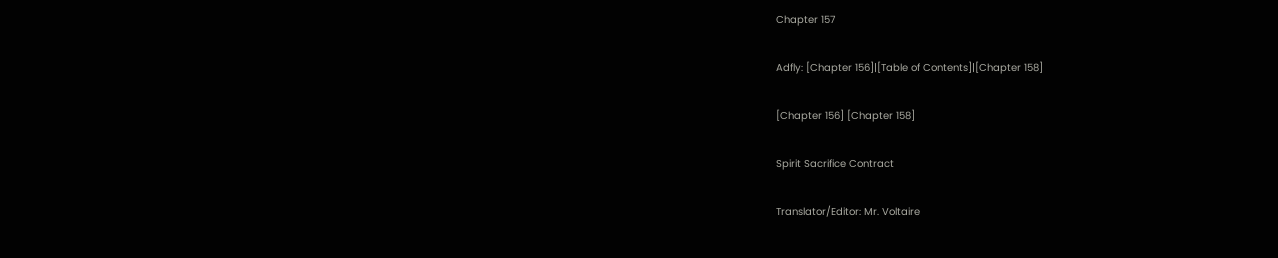Chapter 157

Adfly: [Chapter 156]|[Table of Contents]|[Chapter 158]

[Chapter 156] [Chapter 158]

Spirit Sacrifice Contract

Translator/Editor: Mr. Voltaire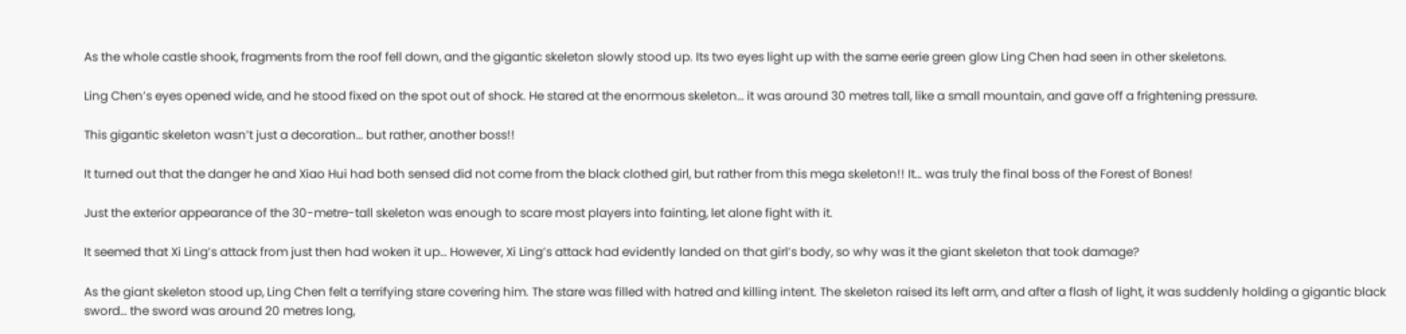As the whole castle shook, fragments from the roof fell down, and the gigantic skeleton slowly stood up. Its two eyes light up with the same eerie green glow Ling Chen had seen in other skeletons.

Ling Chen’s eyes opened wide, and he stood fixed on the spot out of shock. He stared at the enormous skeleton… it was around 30 metres tall, like a small mountain, and gave off a frightening pressure.

This gigantic skeleton wasn’t just a decoration… but rather, another boss!!

It turned out that the danger he and Xiao Hui had both sensed did not come from the black clothed girl, but rather from this mega skeleton!! It… was truly the final boss of the Forest of Bones!

Just the exterior appearance of the 30-metre-tall skeleton was enough to scare most players into fainting, let alone fight with it.

It seemed that Xi Ling’s attack from just then had woken it up… However, Xi Ling’s attack had evidently landed on that girl’s body, so why was it the giant skeleton that took damage?

As the giant skeleton stood up, Ling Chen felt a terrifying stare covering him. The stare was filled with hatred and killing intent. The skeleton raised its left arm, and after a flash of light, it was suddenly holding a gigantic black sword… the sword was around 20 metres long,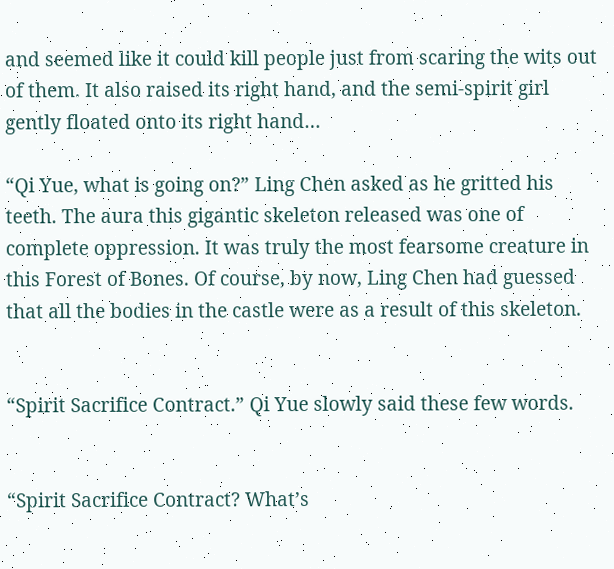and seemed like it could kill people just from scaring the wits out of them. It also raised its right hand, and the semi-spirit girl gently floated onto its right hand…

“Qi Yue, what is going on?” Ling Chen asked as he gritted his teeth. The aura this gigantic skeleton released was one of complete oppression. It was truly the most fearsome creature in this Forest of Bones. Of course, by now, Ling Chen had guessed that all the bodies in the castle were as a result of this skeleton.


“Spirit Sacrifice Contract.” Qi Yue slowly said these few words.


“Spirit Sacrifice Contract? What’s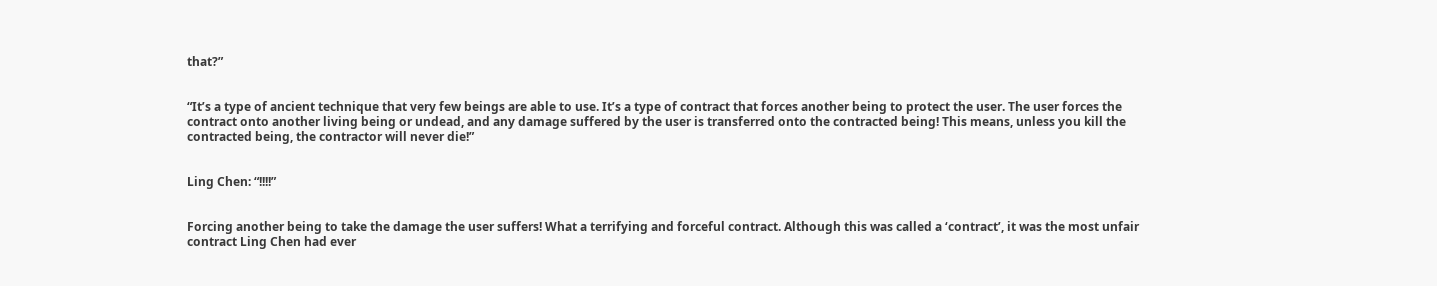that?”


“It’s a type of ancient technique that very few beings are able to use. It’s a type of contract that forces another being to protect the user. The user forces the contract onto another living being or undead, and any damage suffered by the user is transferred onto the contracted being! This means, unless you kill the contracted being, the contractor will never die!”


Ling Chen: “!!!!”


Forcing another being to take the damage the user suffers! What a terrifying and forceful contract. Although this was called a ‘contract’, it was the most unfair contract Ling Chen had ever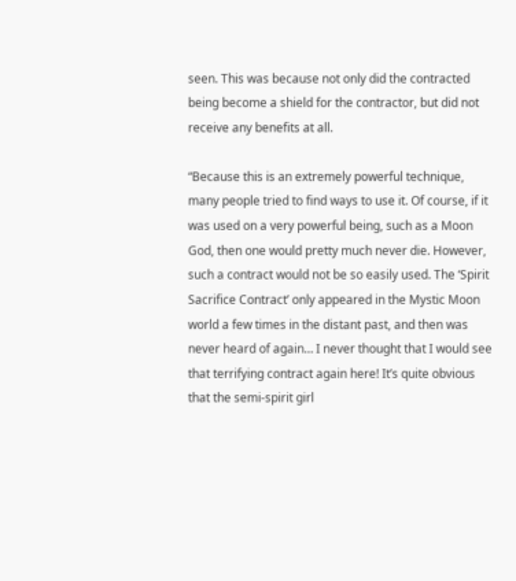seen. This was because not only did the contracted being become a shield for the contractor, but did not receive any benefits at all.

“Because this is an extremely powerful technique, many people tried to find ways to use it. Of course, if it was used on a very powerful being, such as a Moon God, then one would pretty much never die. However, such a contract would not be so easily used. The ‘Spirit Sacrifice Contract’ only appeared in the Mystic Moon world a few times in the distant past, and then was never heard of again… I never thought that I would see that terrifying contract again here! It’s quite obvious that the semi-spirit girl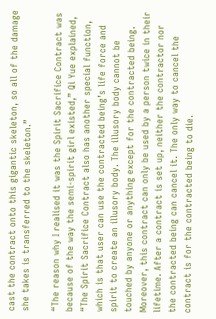cast the contract onto this gigantic skeleton, so all of the damage she takes is transferred to the skeleton.”

“The reason why I realised it was the Spirit Sacrifice Contract was because of the way the semi-spirit girl existed,” Qi Yue explained, “The Spirit Sacrifice Contract also has another special function, which is that user can use the contracted being’s life force and spirit to create an illusory body. The illusory body cannot be touched by anyone or anything except for the contracted being. Moreover, this contract can only be used by a person twice in their lifetime. After a contract is set up, neither the contractor nor the contracted being can cancel it. The only way to cancel the contract is for the contracted being to die.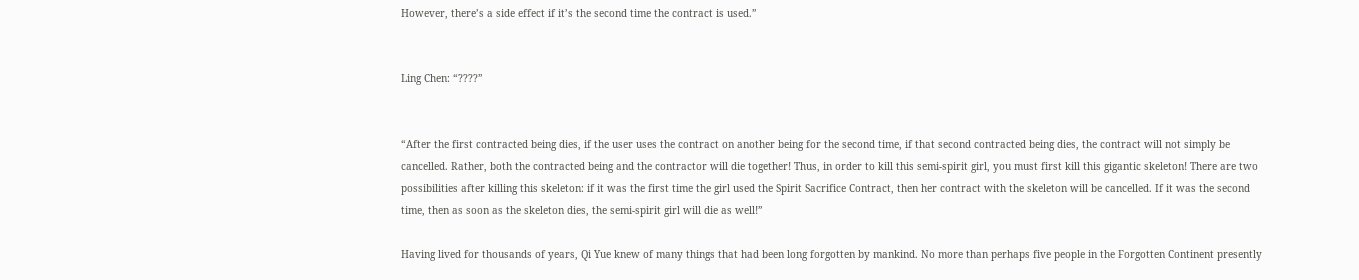However, there’s a side effect if it’s the second time the contract is used.”


Ling Chen: “????”


“After the first contracted being dies, if the user uses the contract on another being for the second time, if that second contracted being dies, the contract will not simply be cancelled. Rather, both the contracted being and the contractor will die together! Thus, in order to kill this semi-spirit girl, you must first kill this gigantic skeleton! There are two possibilities after killing this skeleton: if it was the first time the girl used the Spirit Sacrifice Contract, then her contract with the skeleton will be cancelled. If it was the second time, then as soon as the skeleton dies, the semi-spirit girl will die as well!”

Having lived for thousands of years, Qi Yue knew of many things that had been long forgotten by mankind. No more than perhaps five people in the Forgotten Continent presently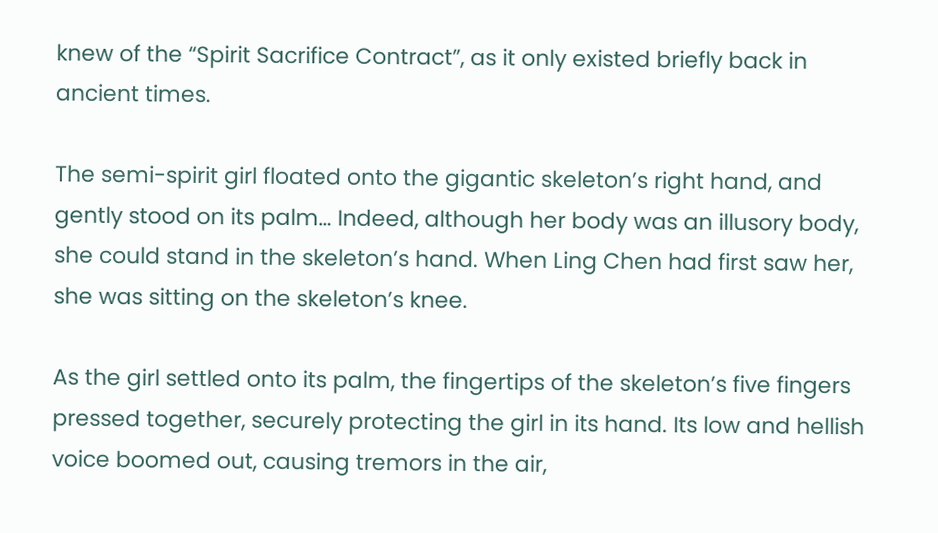knew of the “Spirit Sacrifice Contract”, as it only existed briefly back in ancient times.

The semi-spirit girl floated onto the gigantic skeleton’s right hand, and gently stood on its palm… Indeed, although her body was an illusory body, she could stand in the skeleton’s hand. When Ling Chen had first saw her, she was sitting on the skeleton’s knee.

As the girl settled onto its palm, the fingertips of the skeleton’s five fingers pressed together, securely protecting the girl in its hand. Its low and hellish voice boomed out, causing tremors in the air,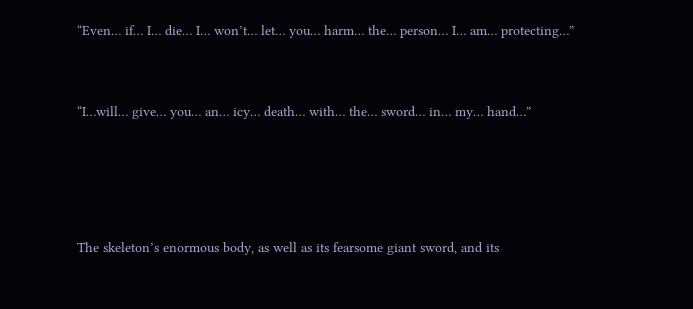“Even… if… I… die… I… won’t… let… you… harm… the… person… I… am… protecting…”


“I…will… give… you… an… icy… death… with… the… sword… in… my… hand…”




The skeleton’s enormous body, as well as its fearsome giant sword, and its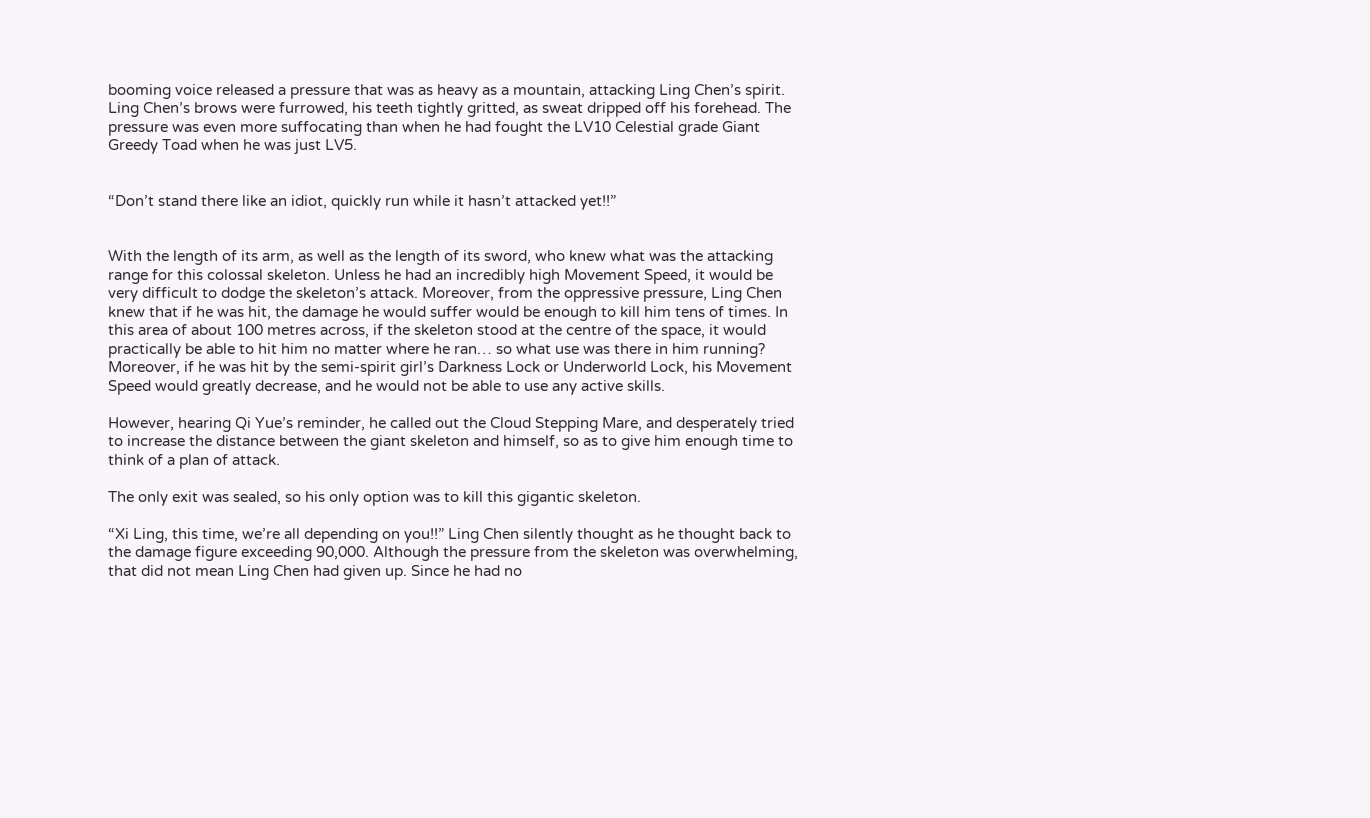booming voice released a pressure that was as heavy as a mountain, attacking Ling Chen’s spirit. Ling Chen’s brows were furrowed, his teeth tightly gritted, as sweat dripped off his forehead. The pressure was even more suffocating than when he had fought the LV10 Celestial grade Giant Greedy Toad when he was just LV5.


“Don’t stand there like an idiot, quickly run while it hasn’t attacked yet!!”


With the length of its arm, as well as the length of its sword, who knew what was the attacking range for this colossal skeleton. Unless he had an incredibly high Movement Speed, it would be very difficult to dodge the skeleton’s attack. Moreover, from the oppressive pressure, Ling Chen knew that if he was hit, the damage he would suffer would be enough to kill him tens of times. In this area of about 100 metres across, if the skeleton stood at the centre of the space, it would practically be able to hit him no matter where he ran… so what use was there in him running? Moreover, if he was hit by the semi-spirit girl’s Darkness Lock or Underworld Lock, his Movement Speed would greatly decrease, and he would not be able to use any active skills.

However, hearing Qi Yue’s reminder, he called out the Cloud Stepping Mare, and desperately tried to increase the distance between the giant skeleton and himself, so as to give him enough time to think of a plan of attack.

The only exit was sealed, so his only option was to kill this gigantic skeleton.

“Xi Ling, this time, we’re all depending on you!!” Ling Chen silently thought as he thought back to the damage figure exceeding 90,000. Although the pressure from the skeleton was overwhelming, that did not mean Ling Chen had given up. Since he had no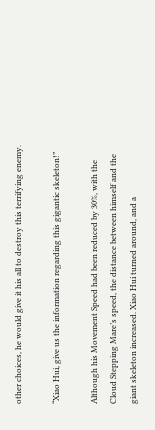other choices, he would give it his all to destroy this terrifying enemy.

“Xiao Hui, give us the information regarding this gigantic skeleton!”

Although his Movement Speed had been reduced by 30%, with the Cloud Stepping Mare’s speed, the distance between himself and the giant skeleton increased. Xiao Hui turned around, and a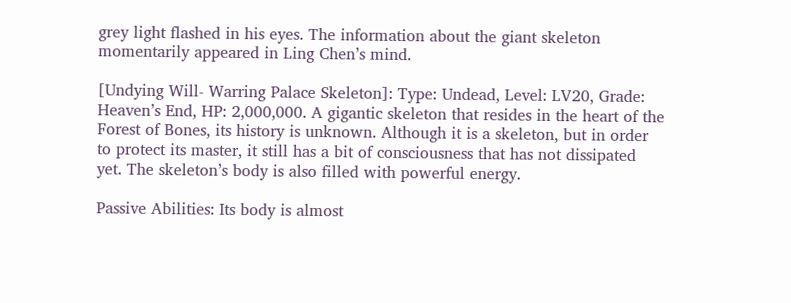grey light flashed in his eyes. The information about the giant skeleton momentarily appeared in Ling Chen’s mind.

[Undying Will- Warring Palace Skeleton]: Type: Undead, Level: LV20, Grade: Heaven’s End, HP: 2,000,000. A gigantic skeleton that resides in the heart of the Forest of Bones, its history is unknown. Although it is a skeleton, but in order to protect its master, it still has a bit of consciousness that has not dissipated yet. The skeleton’s body is also filled with powerful energy.

Passive Abilities: Its body is almost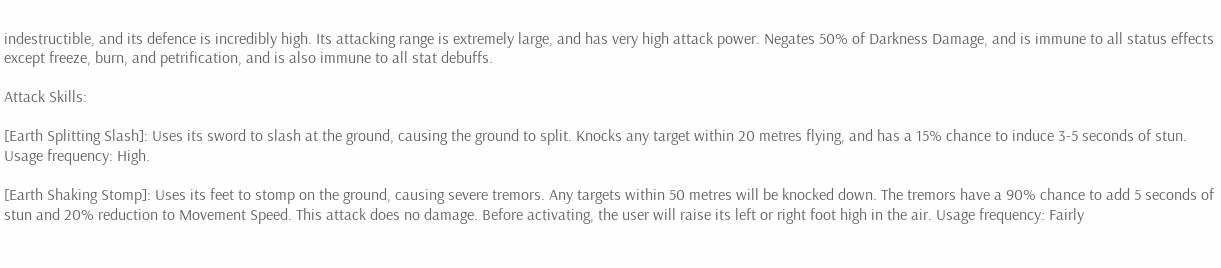indestructible, and its defence is incredibly high. Its attacking range is extremely large, and has very high attack power. Negates 50% of Darkness Damage, and is immune to all status effects except freeze, burn, and petrification, and is also immune to all stat debuffs.

Attack Skills:

[Earth Splitting Slash]: Uses its sword to slash at the ground, causing the ground to split. Knocks any target within 20 metres flying, and has a 15% chance to induce 3-5 seconds of stun. Usage frequency: High.

[Earth Shaking Stomp]: Uses its feet to stomp on the ground, causing severe tremors. Any targets within 50 metres will be knocked down. The tremors have a 90% chance to add 5 seconds of stun and 20% reduction to Movement Speed. This attack does no damage. Before activating, the user will raise its left or right foot high in the air. Usage frequency: Fairly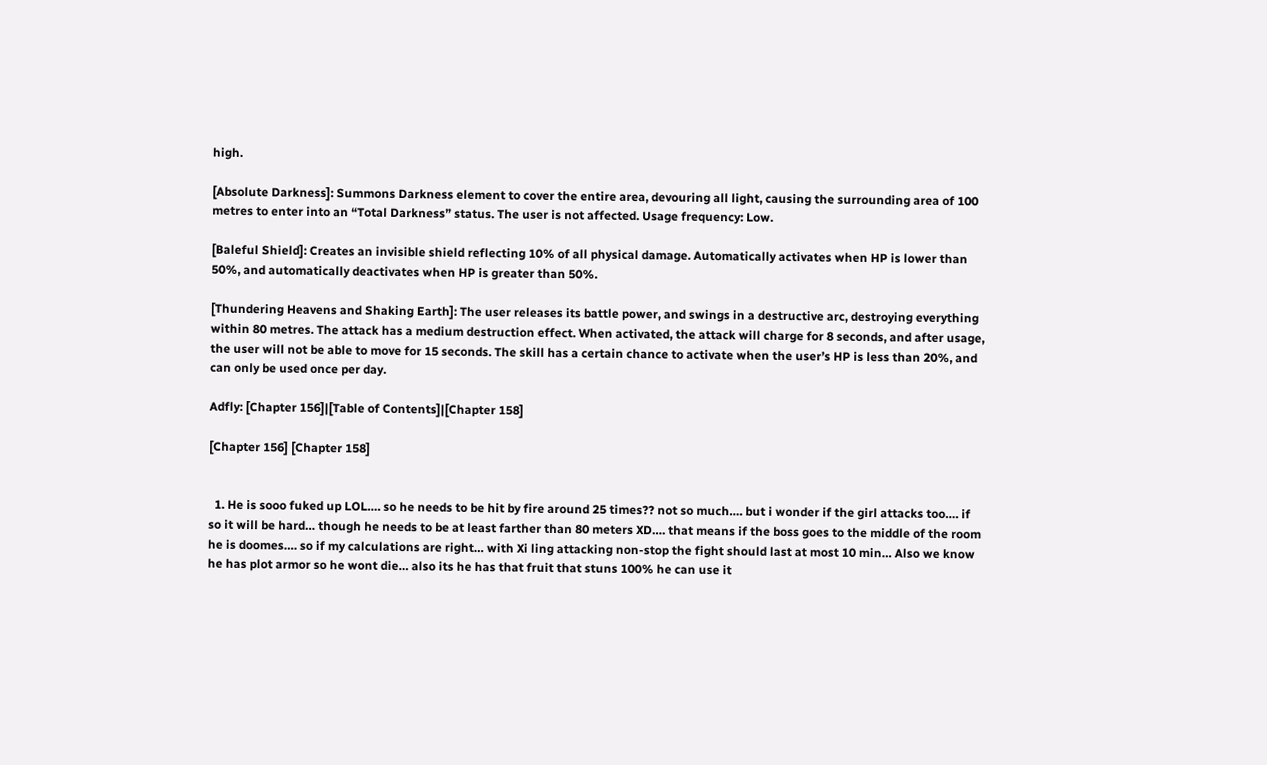high.

[Absolute Darkness]: Summons Darkness element to cover the entire area, devouring all light, causing the surrounding area of 100 metres to enter into an “Total Darkness” status. The user is not affected. Usage frequency: Low.

[Baleful Shield]: Creates an invisible shield reflecting 10% of all physical damage. Automatically activates when HP is lower than 50%, and automatically deactivates when HP is greater than 50%.

[Thundering Heavens and Shaking Earth]: The user releases its battle power, and swings in a destructive arc, destroying everything within 80 metres. The attack has a medium destruction effect. When activated, the attack will charge for 8 seconds, and after usage, the user will not be able to move for 15 seconds. The skill has a certain chance to activate when the user’s HP is less than 20%, and can only be used once per day.

Adfly: [Chapter 156]|[Table of Contents]|[Chapter 158]

[Chapter 156] [Chapter 158]


  1. He is sooo fuked up LOL…. so he needs to be hit by fire around 25 times?? not so much…. but i wonder if the girl attacks too…. if so it will be hard… though he needs to be at least farther than 80 meters XD…. that means if the boss goes to the middle of the room he is doomes…. so if my calculations are right… with Xi ling attacking non-stop the fight should last at most 10 min… Also we know he has plot armor so he wont die… also its he has that fruit that stuns 100% he can use it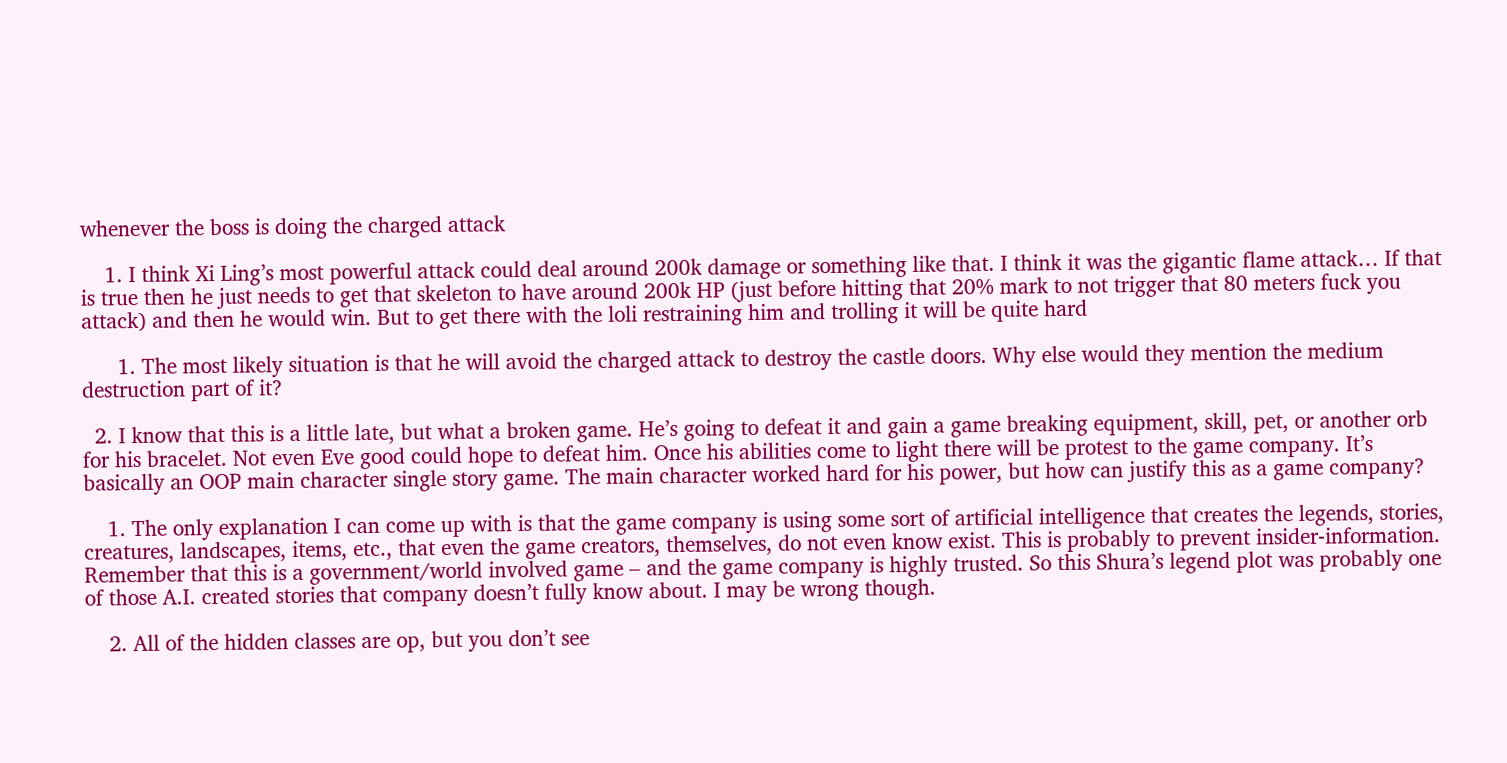whenever the boss is doing the charged attack

    1. I think Xi Ling’s most powerful attack could deal around 200k damage or something like that. I think it was the gigantic flame attack… If that is true then he just needs to get that skeleton to have around 200k HP (just before hitting that 20% mark to not trigger that 80 meters fuck you attack) and then he would win. But to get there with the loli restraining him and trolling it will be quite hard

      1. The most likely situation is that he will avoid the charged attack to destroy the castle doors. Why else would they mention the medium destruction part of it?

  2. I know that this is a little late, but what a broken game. He’s going to defeat it and gain a game breaking equipment, skill, pet, or another orb for his bracelet. Not even Eve good could hope to defeat him. Once his abilities come to light there will be protest to the game company. It’s basically an OOP main character single story game. The main character worked hard for his power, but how can justify this as a game company?

    1. The only explanation I can come up with is that the game company is using some sort of artificial intelligence that creates the legends, stories, creatures, landscapes, items, etc., that even the game creators, themselves, do not even know exist. This is probably to prevent insider-information. Remember that this is a government/world involved game – and the game company is highly trusted. So this Shura’s legend plot was probably one of those A.I. created stories that company doesn’t fully know about. I may be wrong though.

    2. All of the hidden classes are op, but you don’t see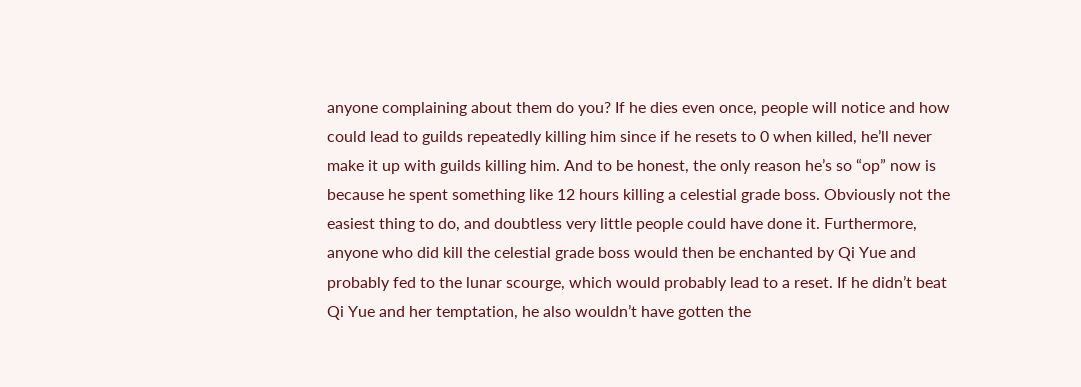anyone complaining about them do you? If he dies even once, people will notice and how could lead to guilds repeatedly killing him since if he resets to 0 when killed, he’ll never make it up with guilds killing him. And to be honest, the only reason he’s so “op” now is because he spent something like 12 hours killing a celestial grade boss. Obviously not the easiest thing to do, and doubtless very little people could have done it. Furthermore, anyone who did kill the celestial grade boss would then be enchanted by Qi Yue and probably fed to the lunar scourge, which would probably lead to a reset. If he didn’t beat Qi Yue and her temptation, he also wouldn’t have gotten the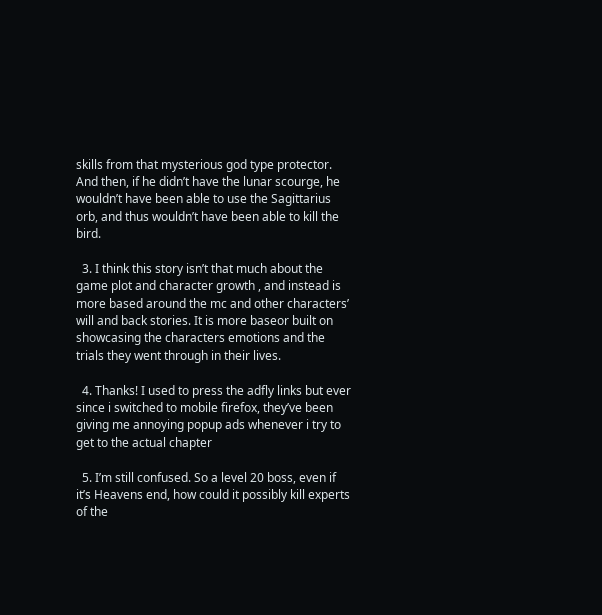skills from that mysterious god type protector. And then, if he didn’t have the lunar scourge, he wouldn’t have been able to use the Sagittarius orb, and thus wouldn’t have been able to kill the bird.

  3. I think this story isn’t that much about the game plot and character growth , and instead is more based around the mc and other characters’ will and back stories. It is more baseor built on showcasing the characters emotions and the trials they went through in their lives.

  4. Thanks! I used to press the adfly links but ever since i switched to mobile firefox, they’ve been giving me annoying popup ads whenever i try to get to the actual chapter

  5. I’m still confused. So a level 20 boss, even if it’s Heavens end, how could it possibly kill experts of the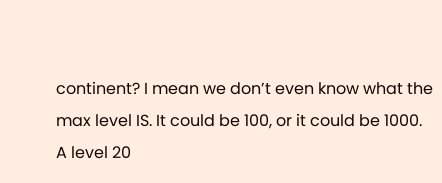continent? I mean we don’t even know what the max level IS. It could be 100, or it could be 1000. A level 20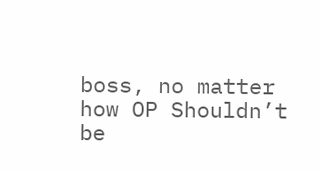boss, no matter how OP Shouldn’t be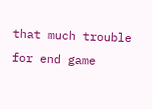that much trouble for end game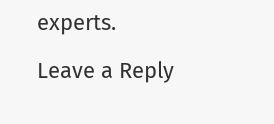experts.

Leave a Reply